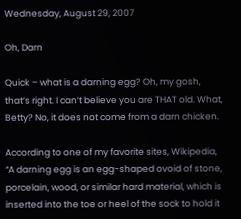Wednesday, August 29, 2007

Oh, Darn

Quick – what is a darning egg? Oh, my gosh, that’s right. I can’t believe you are THAT old. What, Betty? No, it does not come from a darn chicken.

According to one of my favorite sites, Wikipedia, “A darning egg is an egg-shaped ovoid of stone, porcelain, wood, or similar hard material, which is inserted into the toe or heel of the sock to hold it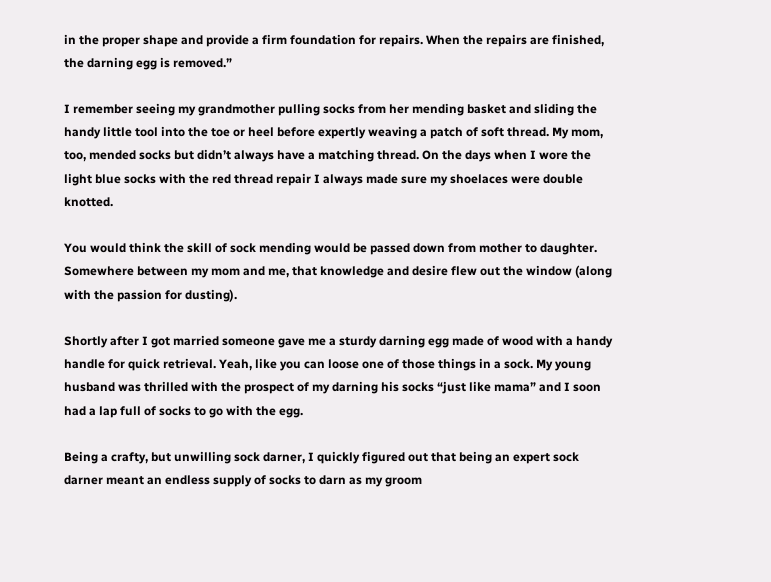in the proper shape and provide a firm foundation for repairs. When the repairs are finished, the darning egg is removed.”

I remember seeing my grandmother pulling socks from her mending basket and sliding the handy little tool into the toe or heel before expertly weaving a patch of soft thread. My mom, too, mended socks but didn’t always have a matching thread. On the days when I wore the light blue socks with the red thread repair I always made sure my shoelaces were double knotted.

You would think the skill of sock mending would be passed down from mother to daughter. Somewhere between my mom and me, that knowledge and desire flew out the window (along with the passion for dusting).

Shortly after I got married someone gave me a sturdy darning egg made of wood with a handy handle for quick retrieval. Yeah, like you can loose one of those things in a sock. My young husband was thrilled with the prospect of my darning his socks “just like mama” and I soon had a lap full of socks to go with the egg.

Being a crafty, but unwilling sock darner, I quickly figured out that being an expert sock darner meant an endless supply of socks to darn as my groom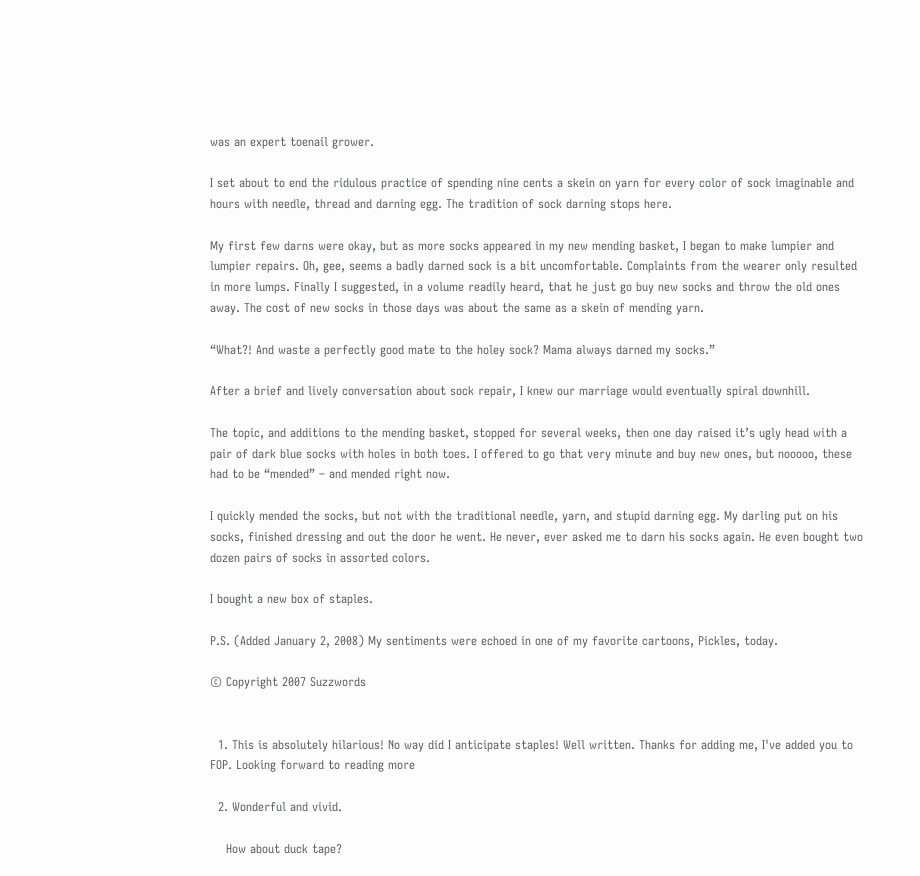was an expert toenail grower.

I set about to end the ridulous practice of spending nine cents a skein on yarn for every color of sock imaginable and hours with needle, thread and darning egg. The tradition of sock darning stops here.

My first few darns were okay, but as more socks appeared in my new mending basket, I began to make lumpier and lumpier repairs. Oh, gee, seems a badly darned sock is a bit uncomfortable. Complaints from the wearer only resulted in more lumps. Finally I suggested, in a volume readily heard, that he just go buy new socks and throw the old ones away. The cost of new socks in those days was about the same as a skein of mending yarn.

“What?! And waste a perfectly good mate to the holey sock? Mama always darned my socks.”

After a brief and lively conversation about sock repair, I knew our marriage would eventually spiral downhill.

The topic, and additions to the mending basket, stopped for several weeks, then one day raised it’s ugly head with a pair of dark blue socks with holes in both toes. I offered to go that very minute and buy new ones, but nooooo, these had to be “mended” – and mended right now.

I quickly mended the socks, but not with the traditional needle, yarn, and stupid darning egg. My darling put on his socks, finished dressing and out the door he went. He never, ever asked me to darn his socks again. He even bought two dozen pairs of socks in assorted colors.

I bought a new box of staples.

P.S. (Added January 2, 2008) My sentiments were echoed in one of my favorite cartoons, Pickles, today.

© Copyright 2007 Suzzwords


  1. This is absolutely hilarious! No way did I anticipate staples! Well written. Thanks for adding me, I've added you to FOP. Looking forward to reading more

  2. Wonderful and vivid.

    How about duck tape?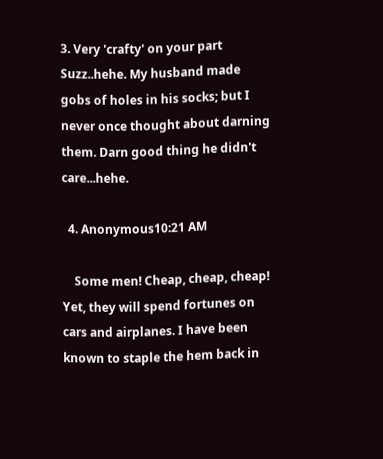3. Very 'crafty' on your part Suzz..hehe. My husband made gobs of holes in his socks; but I never once thought about darning them. Darn good thing he didn't care...hehe.

  4. Anonymous10:21 AM

    Some men! Cheap, cheap, cheap! Yet, they will spend fortunes on cars and airplanes. I have been known to staple the hem back in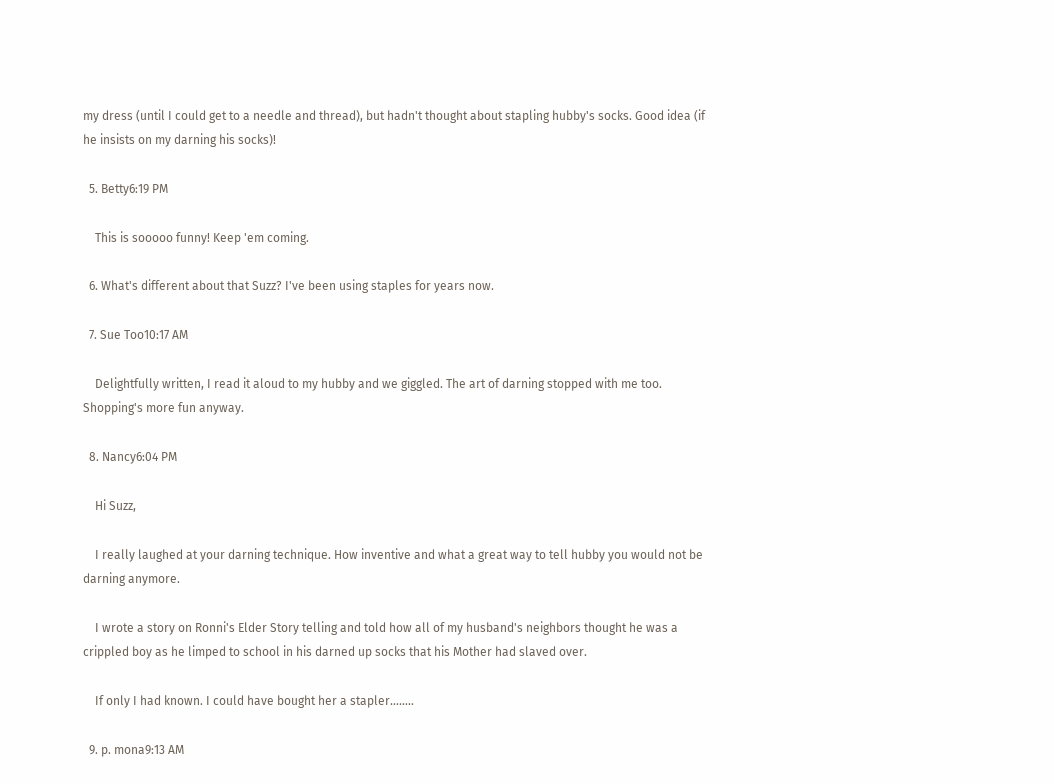my dress (until I could get to a needle and thread), but hadn't thought about stapling hubby's socks. Good idea (if he insists on my darning his socks)!

  5. Betty6:19 PM

    This is sooooo funny! Keep 'em coming.

  6. What's different about that Suzz? I've been using staples for years now.

  7. Sue Too10:17 AM

    Delightfully written, I read it aloud to my hubby and we giggled. The art of darning stopped with me too. Shopping's more fun anyway.

  8. Nancy6:04 PM

    Hi Suzz,

    I really laughed at your darning technique. How inventive and what a great way to tell hubby you would not be darning anymore.

    I wrote a story on Ronni's Elder Story telling and told how all of my husband's neighbors thought he was a crippled boy as he limped to school in his darned up socks that his Mother had slaved over.

    If only I had known. I could have bought her a stapler........

  9. p. mona9:13 AM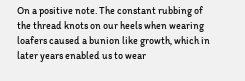On a positive note. The constant rubbing of the thread knots on our heels when wearing loafers caused a bunion like growth, which in later years enabled us to wear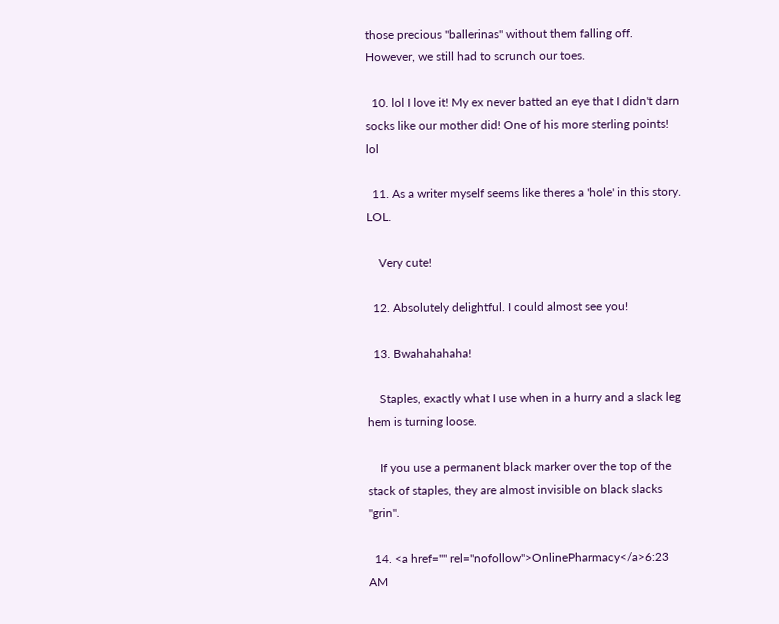those precious "ballerinas" without them falling off. However, we still had to scrunch our toes.

  10. lol I love it! My ex never batted an eye that I didn't darn socks like our mother did! One of his more sterling points! lol

  11. As a writer myself seems like theres a 'hole' in this story. LOL.

    Very cute!

  12. Absolutely delightful. I could almost see you!

  13. Bwahahahaha!

    Staples, exactly what I use when in a hurry and a slack leg hem is turning loose.

    If you use a permanent black marker over the top of the stack of staples, they are almost invisible on black slacks "grin".

  14. <a href="" rel="nofollow">OnlinePharmacy</a>6:23 AM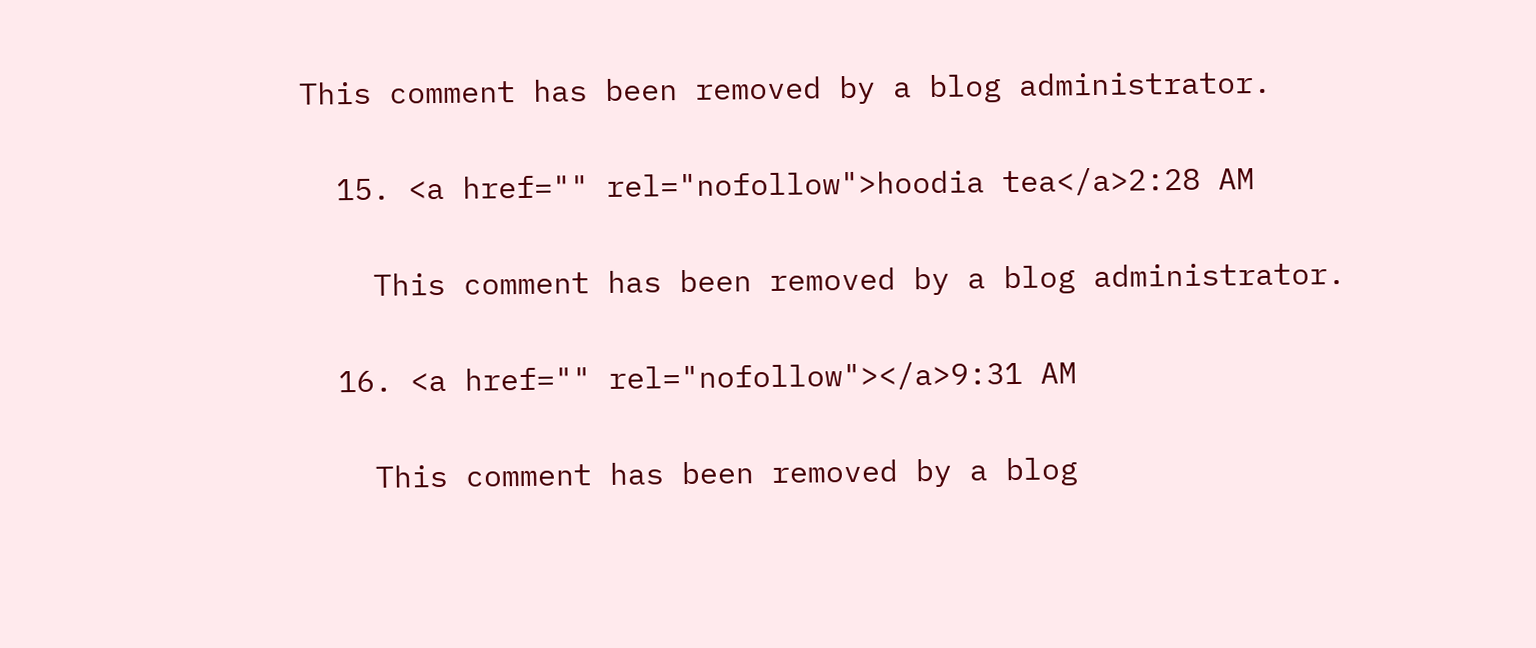This comment has been removed by a blog administrator.

  15. <a href="" rel="nofollow">hoodia tea</a>2:28 AM

    This comment has been removed by a blog administrator.

  16. <a href="" rel="nofollow"></a>9:31 AM

    This comment has been removed by a blog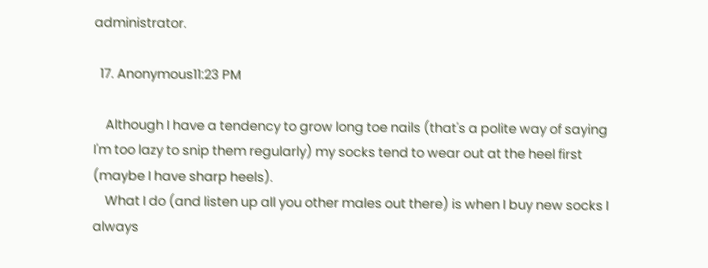administrator.

  17. Anonymous11:23 PM

    Although I have a tendency to grow long toe nails (that's a polite way of saying I'm too lazy to snip them regularly) my socks tend to wear out at the heel first (maybe I have sharp heels).
    What I do (and listen up all you other males out there) is when I buy new socks I always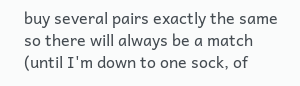buy several pairs exactly the same so there will always be a match (until I'm down to one sock, of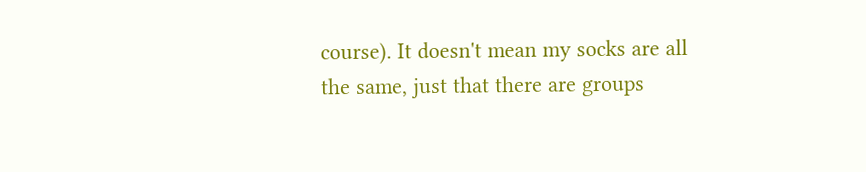course). It doesn't mean my socks are all the same, just that there are groups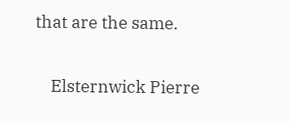that are the same.

    Elsternwick Pierre